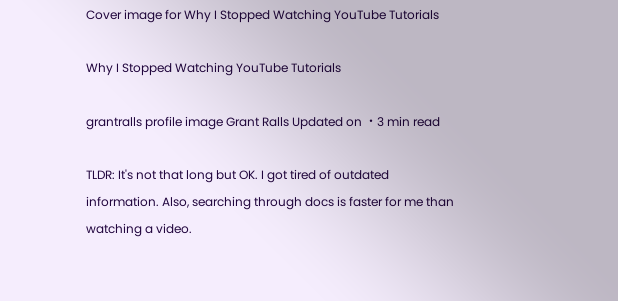Cover image for Why I Stopped Watching YouTube Tutorials

Why I Stopped Watching YouTube Tutorials

grantralls profile image Grant Ralls Updated on ・3 min read

TLDR: It's not that long but OK. I got tired of outdated information. Also, searching through docs is faster for me than watching a video.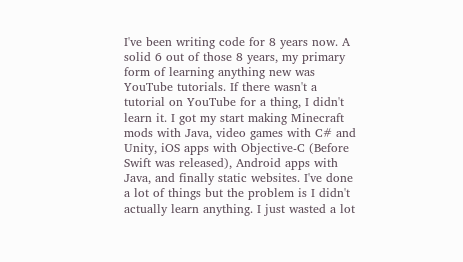I've been writing code for 8 years now. A solid 6 out of those 8 years, my primary form of learning anything new was YouTube tutorials. If there wasn't a tutorial on YouTube for a thing, I didn't learn it. I got my start making Minecraft mods with Java, video games with C# and Unity, iOS apps with Objective-C (Before Swift was released), Android apps with Java, and finally static websites. I've done a lot of things but the problem is I didn't actually learn anything. I just wasted a lot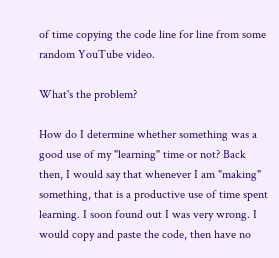of time copying the code line for line from some random YouTube video.

What's the problem?

How do I determine whether something was a good use of my "learning" time or not? Back then, I would say that whenever I am "making" something, that is a productive use of time spent learning. I soon found out I was very wrong. I would copy and paste the code, then have no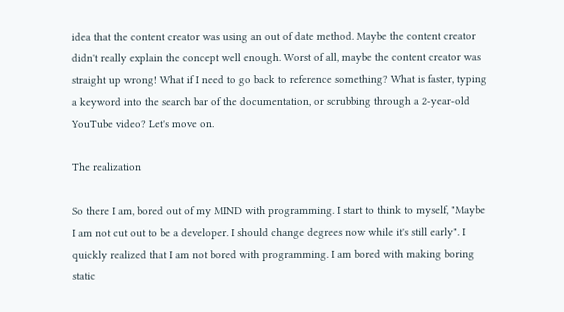idea that the content creator was using an out of date method. Maybe the content creator didn't really explain the concept well enough. Worst of all, maybe the content creator was straight up wrong! What if I need to go back to reference something? What is faster, typing a keyword into the search bar of the documentation, or scrubbing through a 2-year-old YouTube video? Let's move on.

The realization

So there I am, bored out of my MIND with programming. I start to think to myself, "Maybe I am not cut out to be a developer. I should change degrees now while it's still early". I quickly realized that I am not bored with programming. I am bored with making boring static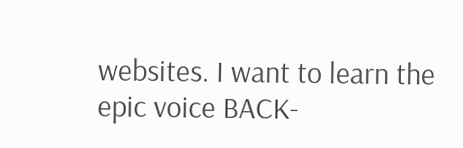websites. I want to learn the epic voice BACK-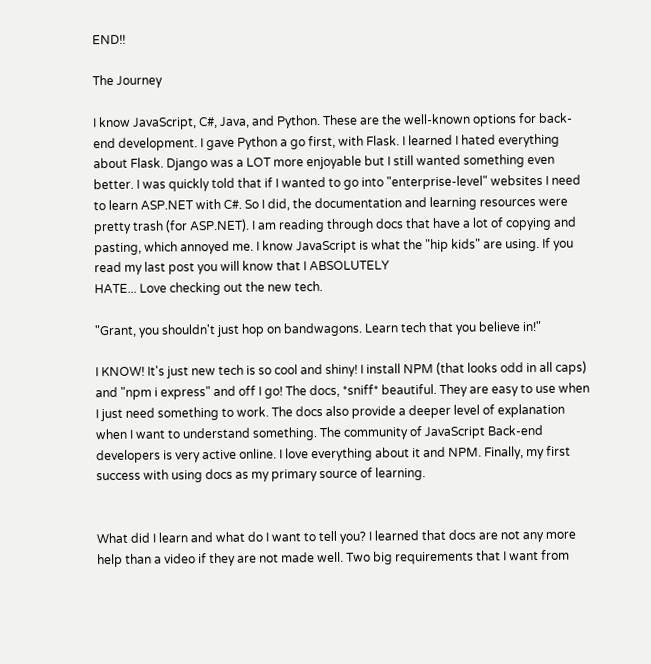END!!

The Journey

I know JavaScript, C#, Java, and Python. These are the well-known options for back-end development. I gave Python a go first, with Flask. I learned I hated everything about Flask. Django was a LOT more enjoyable but I still wanted something even better. I was quickly told that if I wanted to go into "enterprise-level" websites I need to learn ASP.NET with C#. So I did, the documentation and learning resources were pretty trash (for ASP.NET). I am reading through docs that have a lot of copying and pasting, which annoyed me. I know JavaScript is what the "hip kids" are using. If you read my last post you will know that I ABSOLUTELY
HATE... Love checking out the new tech.

"Grant, you shouldn't just hop on bandwagons. Learn tech that you believe in!"

I KNOW! It's just new tech is so cool and shiny! I install NPM (that looks odd in all caps) and "npm i express" and off I go! The docs, *sniff* beautiful. They are easy to use when I just need something to work. The docs also provide a deeper level of explanation when I want to understand something. The community of JavaScript Back-end developers is very active online. I love everything about it and NPM. Finally, my first success with using docs as my primary source of learning.


What did I learn and what do I want to tell you? I learned that docs are not any more help than a video if they are not made well. Two big requirements that I want from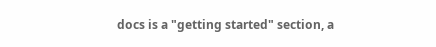docs is a "getting started" section, a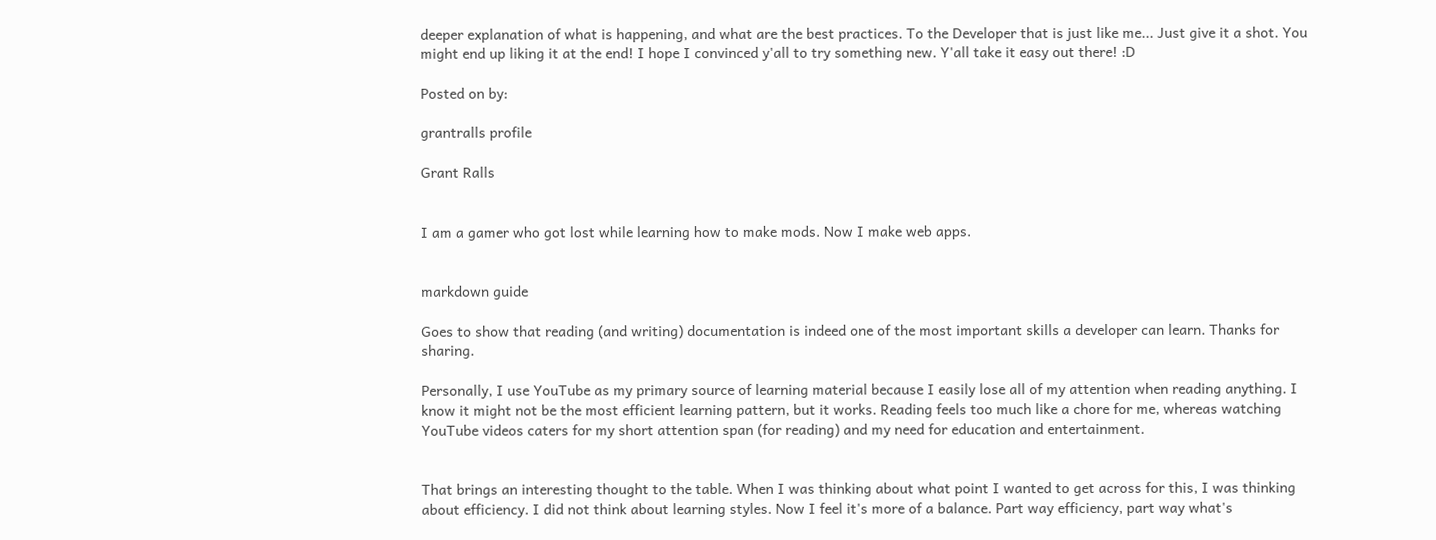deeper explanation of what is happening, and what are the best practices. To the Developer that is just like me... Just give it a shot. You might end up liking it at the end! I hope I convinced y'all to try something new. Y'all take it easy out there! :D

Posted on by:

grantralls profile

Grant Ralls


I am a gamer who got lost while learning how to make mods. Now I make web apps.


markdown guide

Goes to show that reading (and writing) documentation is indeed one of the most important skills a developer can learn. Thanks for sharing.

Personally, I use YouTube as my primary source of learning material because I easily lose all of my attention when reading anything. I know it might not be the most efficient learning pattern, but it works. Reading feels too much like a chore for me, whereas watching YouTube videos caters for my short attention span (for reading) and my need for education and entertainment.


That brings an interesting thought to the table. When I was thinking about what point I wanted to get across for this, I was thinking about efficiency. I did not think about learning styles. Now I feel it's more of a balance. Part way efficiency, part way what's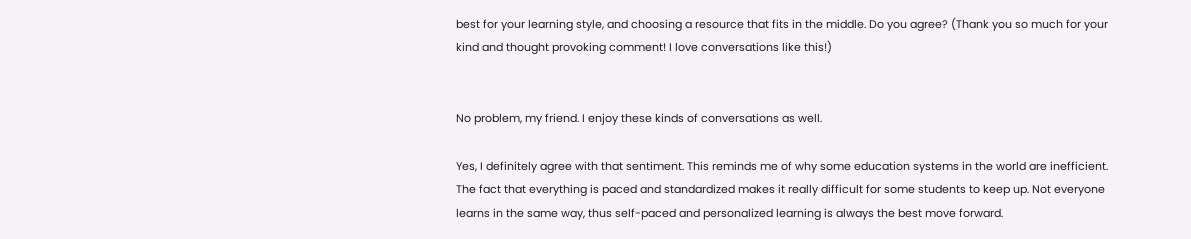best for your learning style, and choosing a resource that fits in the middle. Do you agree? (Thank you so much for your kind and thought provoking comment! I love conversations like this!)


No problem, my friend. I enjoy these kinds of conversations as well.

Yes, I definitely agree with that sentiment. This reminds me of why some education systems in the world are inefficient. The fact that everything is paced and standardized makes it really difficult for some students to keep up. Not everyone learns in the same way, thus self-paced and personalized learning is always the best move forward.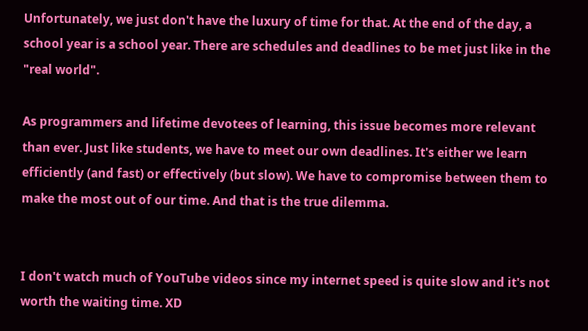Unfortunately, we just don't have the luxury of time for that. At the end of the day, a school year is a school year. There are schedules and deadlines to be met just like in the "real world".

As programmers and lifetime devotees of learning, this issue becomes more relevant than ever. Just like students, we have to meet our own deadlines. It's either we learn efficiently (and fast) or effectively (but slow). We have to compromise between them to make the most out of our time. And that is the true dilemma.


I don't watch much of YouTube videos since my internet speed is quite slow and it's not worth the waiting time. XD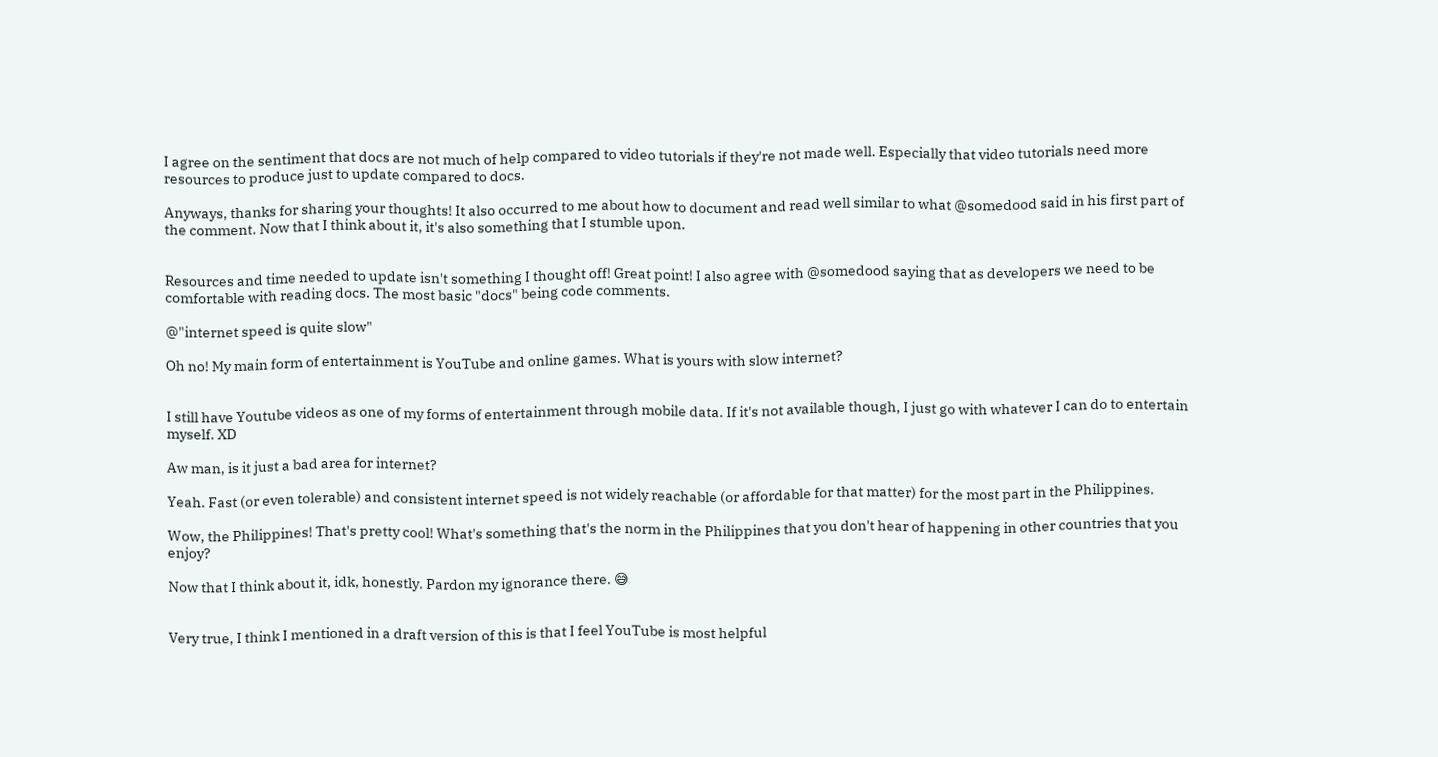I agree on the sentiment that docs are not much of help compared to video tutorials if they're not made well. Especially that video tutorials need more resources to produce just to update compared to docs.

Anyways, thanks for sharing your thoughts! It also occurred to me about how to document and read well similar to what @somedood said in his first part of the comment. Now that I think about it, it's also something that I stumble upon.


Resources and time needed to update isn't something I thought off! Great point! I also agree with @somedood saying that as developers we need to be comfortable with reading docs. The most basic "docs" being code comments.

@"internet speed is quite slow"

Oh no! My main form of entertainment is YouTube and online games. What is yours with slow internet?


I still have Youtube videos as one of my forms of entertainment through mobile data. If it's not available though, I just go with whatever I can do to entertain myself. XD

Aw man, is it just a bad area for internet?

Yeah. Fast (or even tolerable) and consistent internet speed is not widely reachable (or affordable for that matter) for the most part in the Philippines.

Wow, the Philippines! That's pretty cool! What's something that's the norm in the Philippines that you don't hear of happening in other countries that you enjoy?

Now that I think about it, idk, honestly. Pardon my ignorance there. 😅


Very true, I think I mentioned in a draft version of this is that I feel YouTube is most helpful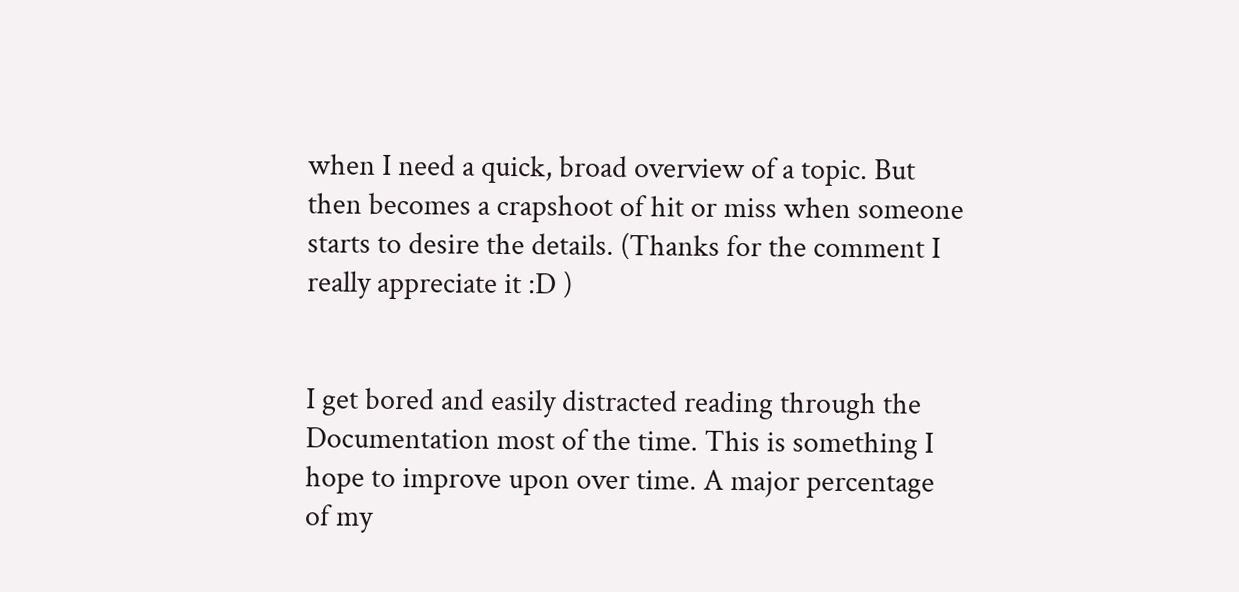when I need a quick, broad overview of a topic. But then becomes a crapshoot of hit or miss when someone starts to desire the details. (Thanks for the comment I really appreciate it :D )


I get bored and easily distracted reading through the Documentation most of the time. This is something I hope to improve upon over time. A major percentage of my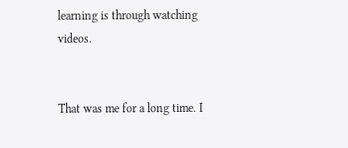learning is through watching videos.


That was me for a long time. I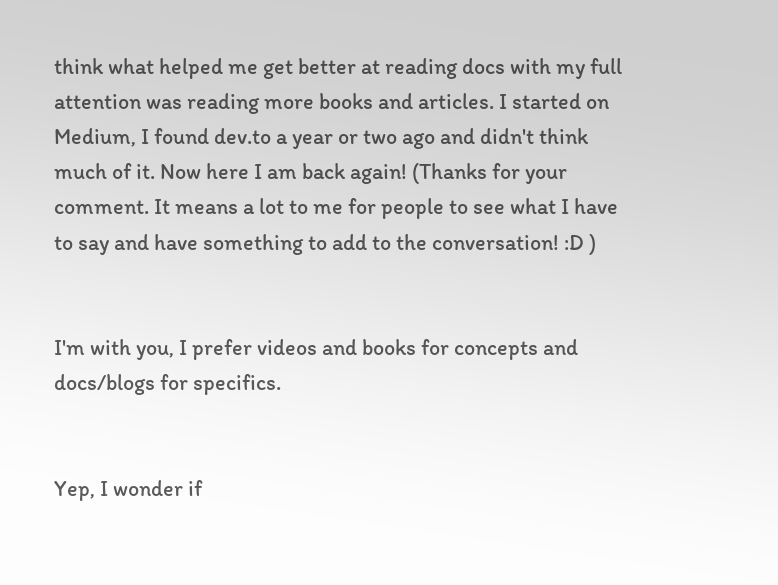think what helped me get better at reading docs with my full attention was reading more books and articles. I started on Medium, I found dev.to a year or two ago and didn't think much of it. Now here I am back again! (Thanks for your comment. It means a lot to me for people to see what I have to say and have something to add to the conversation! :D )


I'm with you, I prefer videos and books for concepts and docs/blogs for specifics.


Yep, I wonder if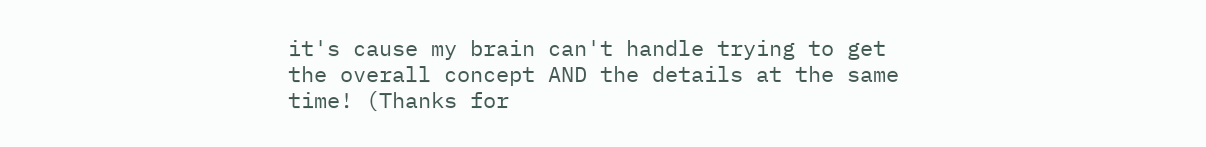it's cause my brain can't handle trying to get the overall concept AND the details at the same time! (Thanks for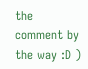the comment by the way :D )